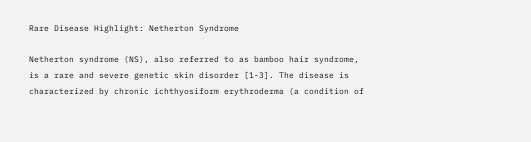Rare Disease Highlight: Netherton Syndrome

Netherton syndrome (NS), also referred to as bamboo hair syndrome, is a rare and severe genetic skin disorder [1-3]. The disease is characterized by chronic ichthyosiform erythroderma (a condition of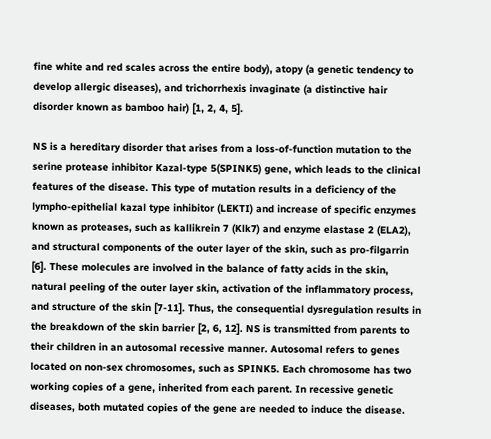fine white and red scales across the entire body), atopy (a genetic tendency to develop allergic diseases), and trichorrhexis invaginate (a distinctive hair disorder known as bamboo hair) [1, 2, 4, 5].

NS is a hereditary disorder that arises from a loss-of-function mutation to the serine protease inhibitor Kazal-type 5(SPINK5) gene, which leads to the clinical features of the disease. This type of mutation results in a deficiency of the lympho-epithelial kazal type inhibitor (LEKTI) and increase of specific enzymes known as proteases, such as kallikrein 7 (Klk7) and enzyme elastase 2 (ELA2), and structural components of the outer layer of the skin, such as pro-filgarrin [6]. These molecules are involved in the balance of fatty acids in the skin, natural peeling of the outer layer skin, activation of the inflammatory process, and structure of the skin [7-11]. Thus, the consequential dysregulation results in the breakdown of the skin barrier [2, 6, 12]. NS is transmitted from parents to their children in an autosomal recessive manner. Autosomal refers to genes located on non-sex chromosomes, such as SPINK5. Each chromosome has two working copies of a gene, inherited from each parent. In recessive genetic diseases, both mutated copies of the gene are needed to induce the disease.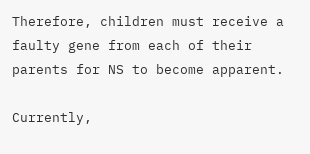Therefore, children must receive a faulty gene from each of their parents for NS to become apparent.

Currently,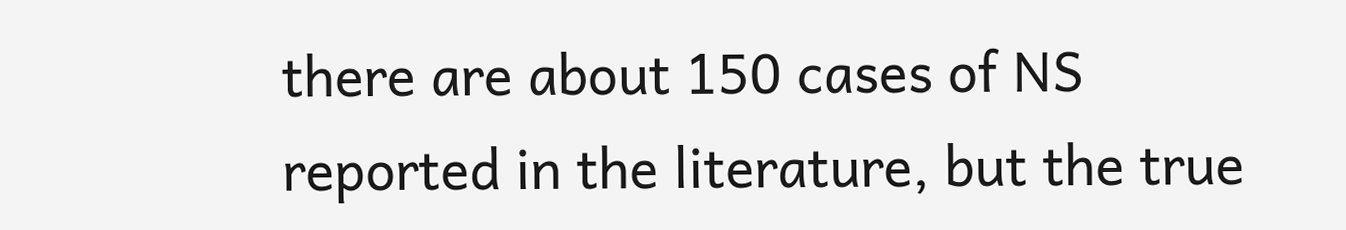there are about 150 cases of NS reported in the literature, but the true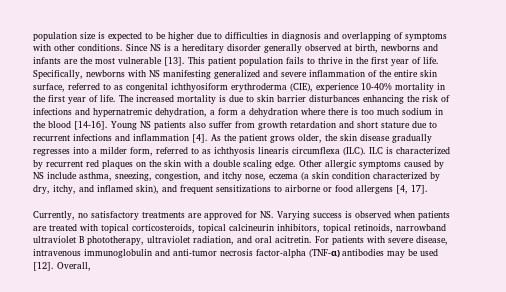population size is expected to be higher due to difficulties in diagnosis and overlapping of symptoms with other conditions. Since NS is a hereditary disorder generally observed at birth, newborns and infants are the most vulnerable [13]. This patient population fails to thrive in the first year of life. Specifically, newborns with NS manifesting generalized and severe inflammation of the entire skin surface, referred to as congenital ichthyosiform erythroderma (CIE), experience 10-40% mortality in the first year of life. The increased mortality is due to skin barrier disturbances enhancing the risk of infections and hypernatremic dehydration, a form a dehydration where there is too much sodium in the blood [14-16]. Young NS patients also suffer from growth retardation and short stature due to recurrent infections and inflammation [4]. As the patient grows older, the skin disease gradually regresses into a milder form, referred to as ichthyosis linearis circumflexa (ILC). ILC is characterized by recurrent red plaques on the skin with a double scaling edge. Other allergic symptoms caused by NS include asthma, sneezing, congestion, and itchy nose, eczema (a skin condition characterized by dry, itchy, and inflamed skin), and frequent sensitizations to airborne or food allergens [4, 17].

Currently, no satisfactory treatments are approved for NS. Varying success is observed when patients are treated with topical corticosteroids, topical calcineurin inhibitors, topical retinoids, narrowband ultraviolet B phototherapy, ultraviolet radiation, and oral acitretin. For patients with severe disease, intravenous immunoglobulin and anti-tumor necrosis factor-alpha (TNF-α) antibodies may be used [12]. Overall,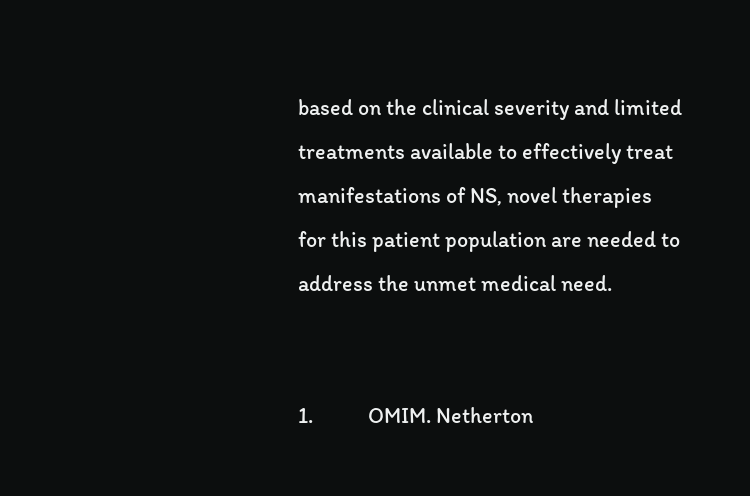based on the clinical severity and limited treatments available to effectively treat manifestations of NS, novel therapies for this patient population are needed to address the unmet medical need.


1.           OMIM. Netherton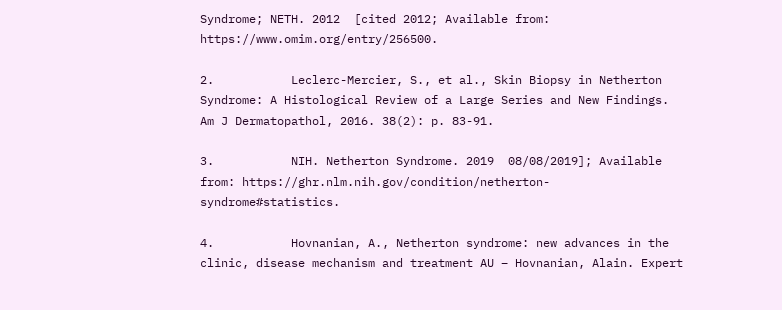Syndrome; NETH. 2012  [cited 2012; Available from: https://www.omim.org/entry/256500.

2.           Leclerc-Mercier, S., et al., Skin Biopsy in Netherton Syndrome: A Histological Review of a Large Series and New Findings. Am J Dermatopathol, 2016. 38(2): p. 83-91.

3.           NIH. Netherton Syndrome. 2019  08/08/2019]; Available from: https://ghr.nlm.nih.gov/condition/netherton-syndrome#statistics.

4.           Hovnanian, A., Netherton syndrome: new advances in the clinic, disease mechanism and treatment AU – Hovnanian, Alain. Expert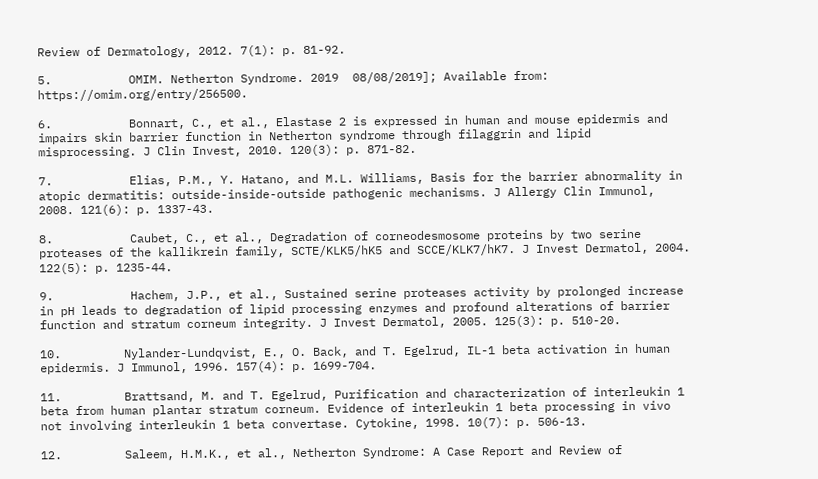Review of Dermatology, 2012. 7(1): p. 81-92.

5.           OMIM. Netherton Syndrome. 2019  08/08/2019]; Available from: https://omim.org/entry/256500.

6.           Bonnart, C., et al., Elastase 2 is expressed in human and mouse epidermis and impairs skin barrier function in Netherton syndrome through filaggrin and lipid misprocessing. J Clin Invest, 2010. 120(3): p. 871-82.

7.           Elias, P.M., Y. Hatano, and M.L. Williams, Basis for the barrier abnormality in atopic dermatitis: outside-inside-outside pathogenic mechanisms. J Allergy Clin Immunol, 2008. 121(6): p. 1337-43.

8.           Caubet, C., et al., Degradation of corneodesmosome proteins by two serine proteases of the kallikrein family, SCTE/KLK5/hK5 and SCCE/KLK7/hK7. J Invest Dermatol, 2004. 122(5): p. 1235-44.

9.           Hachem, J.P., et al., Sustained serine proteases activity by prolonged increase in pH leads to degradation of lipid processing enzymes and profound alterations of barrier function and stratum corneum integrity. J Invest Dermatol, 2005. 125(3): p. 510-20.

10.         Nylander-Lundqvist, E., O. Back, and T. Egelrud, IL-1 beta activation in human epidermis. J Immunol, 1996. 157(4): p. 1699-704.

11.         Brattsand, M. and T. Egelrud, Purification and characterization of interleukin 1 beta from human plantar stratum corneum. Evidence of interleukin 1 beta processing in vivo not involving interleukin 1 beta convertase. Cytokine, 1998. 10(7): p. 506-13.

12.         Saleem, H.M.K., et al., Netherton Syndrome: A Case Report and Review of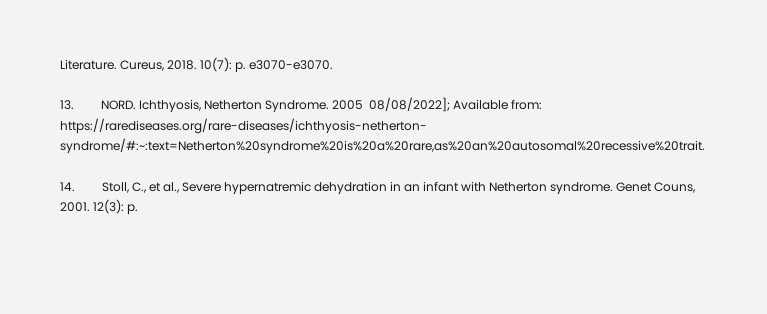Literature. Cureus, 2018. 10(7): p. e3070-e3070.

13.         NORD. Ichthyosis, Netherton Syndrome. 2005  08/08/2022]; Available from: https://rarediseases.org/rare-diseases/ichthyosis-netherton-syndrome/#:~:text=Netherton%20syndrome%20is%20a%20rare,as%20an%20autosomal%20recessive%20trait.

14.         Stoll, C., et al., Severe hypernatremic dehydration in an infant with Netherton syndrome. Genet Couns, 2001. 12(3): p.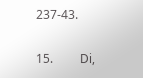237-43.

15.         Di,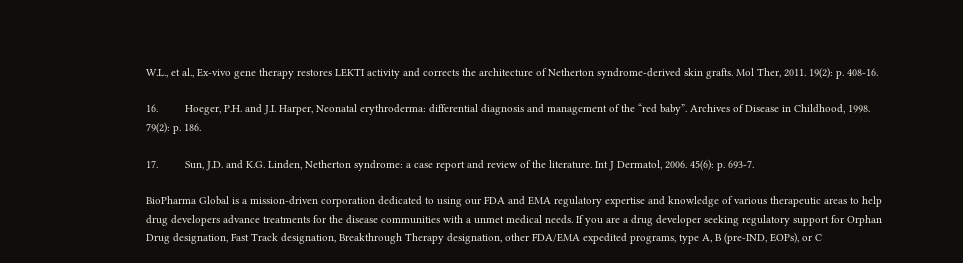W.L., et al., Ex-vivo gene therapy restores LEKTI activity and corrects the architecture of Netherton syndrome-derived skin grafts. Mol Ther, 2011. 19(2): p. 408-16.

16.         Hoeger, P.H. and J.I. Harper, Neonatal erythroderma: differential diagnosis and management of the “red baby”. Archives of Disease in Childhood, 1998. 79(2): p. 186.

17.         Sun, J.D. and K.G. Linden, Netherton syndrome: a case report and review of the literature. Int J Dermatol, 2006. 45(6): p. 693-7.

BioPharma Global is a mission-driven corporation dedicated to using our FDA and EMA regulatory expertise and knowledge of various therapeutic areas to help drug developers advance treatments for the disease communities with a unmet medical needs. If you are a drug developer seeking regulatory support for Orphan Drug designation, Fast Track designation, Breakthrough Therapy designation, other FDA/EMA expedited programs, type A, B (pre-IND, EOPs), or C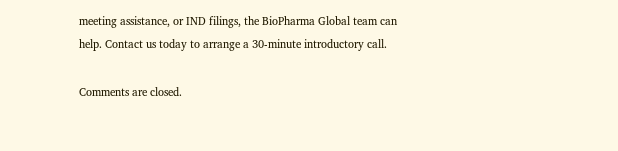meeting assistance, or IND filings, the BioPharma Global team can help. Contact us today to arrange a 30-minute introductory call.

Comments are closed.